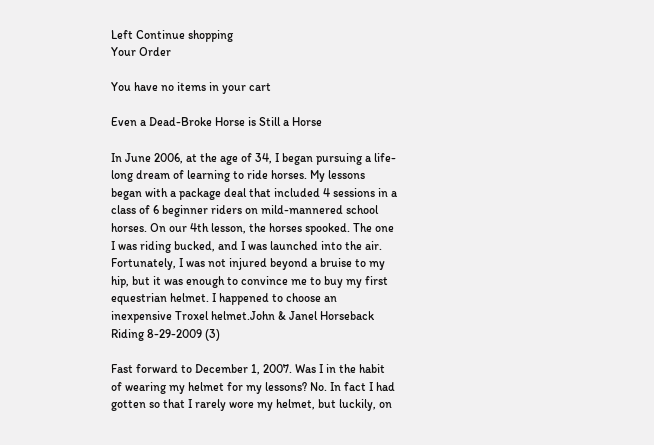Left Continue shopping
Your Order

You have no items in your cart

Even a Dead-Broke Horse is Still a Horse

In June 2006, at the age of 34, I began pursuing a life-long dream of learning to ride horses. My lessons began with a package deal that included 4 sessions in a class of 6 beginner riders on mild-mannered school horses. On our 4th lesson, the horses spooked. The one I was riding bucked, and I was launched into the air. Fortunately, I was not injured beyond a bruise to my hip, but it was enough to convince me to buy my first equestrian helmet. I happened to choose an inexpensive Troxel helmet.John & Janel Horseback Riding 8-29-2009 (3)

Fast forward to December 1, 2007. Was I in the habit of wearing my helmet for my lessons? No. In fact I had gotten so that I rarely wore my helmet, but luckily, on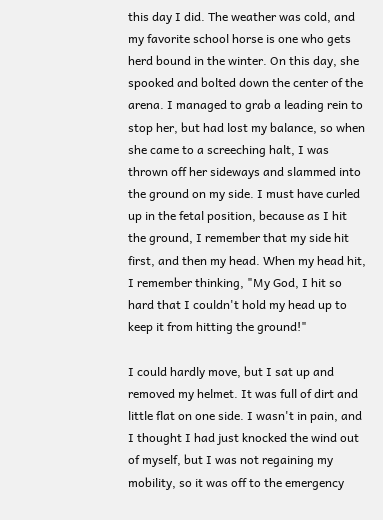this day I did. The weather was cold, and my favorite school horse is one who gets herd bound in the winter. On this day, she spooked and bolted down the center of the arena. I managed to grab a leading rein to stop her, but had lost my balance, so when she came to a screeching halt, I was thrown off her sideways and slammed into the ground on my side. I must have curled up in the fetal position, because as I hit the ground, I remember that my side hit first, and then my head. When my head hit, I remember thinking, "My God, I hit so hard that I couldn't hold my head up to keep it from hitting the ground!"

I could hardly move, but I sat up and removed my helmet. It was full of dirt and little flat on one side. I wasn't in pain, and I thought I had just knocked the wind out of myself, but I was not regaining my mobility, so it was off to the emergency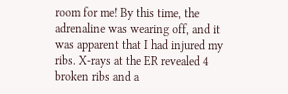room for me! By this time, the adrenaline was wearing off, and it was apparent that I had injured my ribs. X-rays at the ER revealed 4 broken ribs and a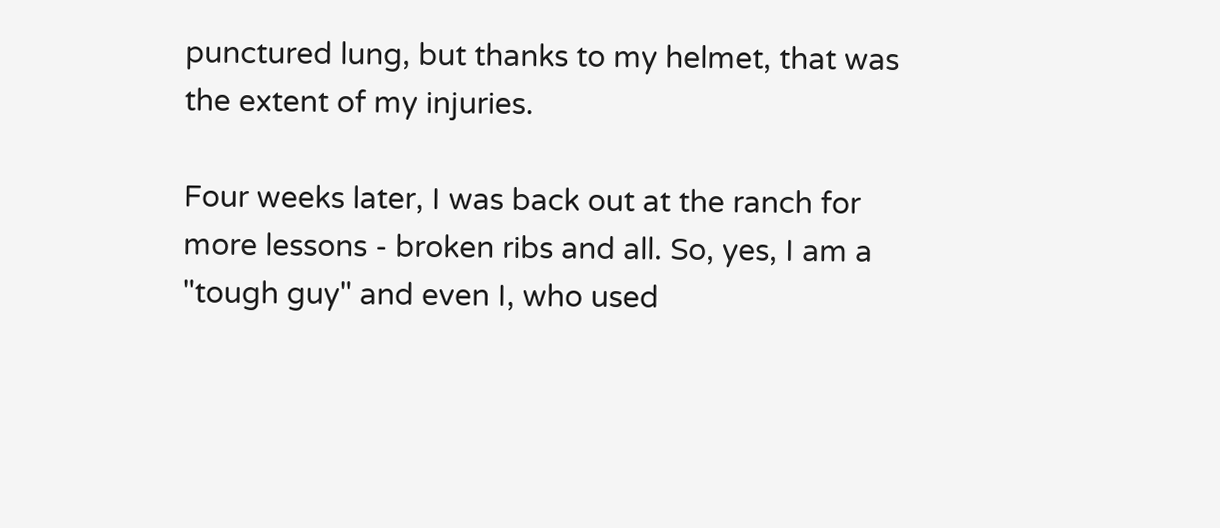punctured lung, but thanks to my helmet, that was the extent of my injuries.

Four weeks later, I was back out at the ranch for more lessons - broken ribs and all. So, yes, I am a "tough guy" and even I, who used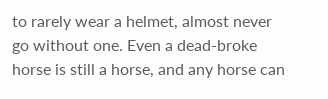to rarely wear a helmet, almost never go without one. Even a dead-broke horse is still a horse, and any horse can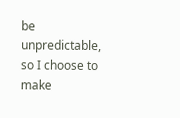be unpredictable, so I choose to make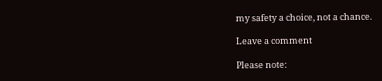my safety a choice, not a chance.

Leave a comment

Please note: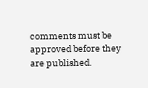comments must be approved before they are published.